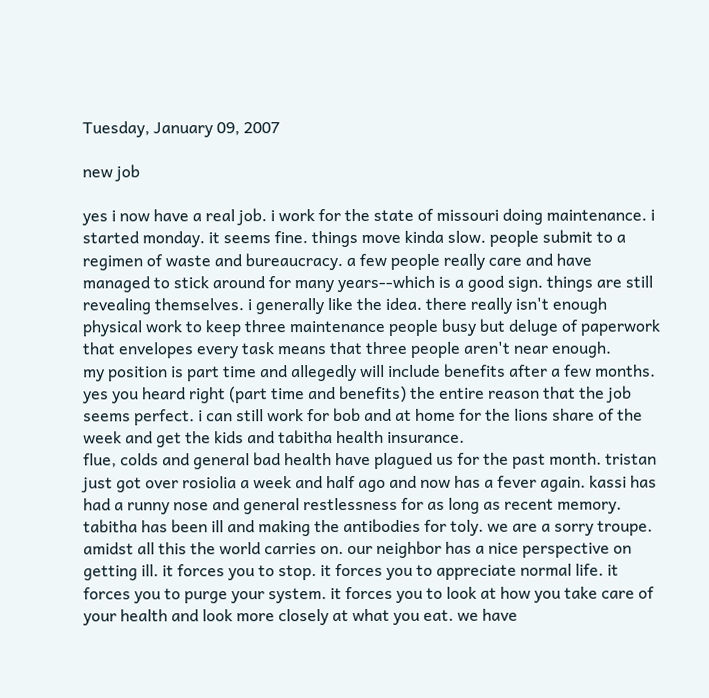Tuesday, January 09, 2007

new job

yes i now have a real job. i work for the state of missouri doing maintenance. i started monday. it seems fine. things move kinda slow. people submit to a regimen of waste and bureaucracy. a few people really care and have managed to stick around for many years--which is a good sign. things are still revealing themselves. i generally like the idea. there really isn't enough physical work to keep three maintenance people busy but deluge of paperwork that envelopes every task means that three people aren't near enough.
my position is part time and allegedly will include benefits after a few months. yes you heard right (part time and benefits) the entire reason that the job seems perfect. i can still work for bob and at home for the lions share of the week and get the kids and tabitha health insurance.
flue, colds and general bad health have plagued us for the past month. tristan just got over rosiolia a week and half ago and now has a fever again. kassi has had a runny nose and general restlessness for as long as recent memory. tabitha has been ill and making the antibodies for toly. we are a sorry troupe. amidst all this the world carries on. our neighbor has a nice perspective on getting ill. it forces you to stop. it forces you to appreciate normal life. it forces you to purge your system. it forces you to look at how you take care of your health and look more closely at what you eat. we have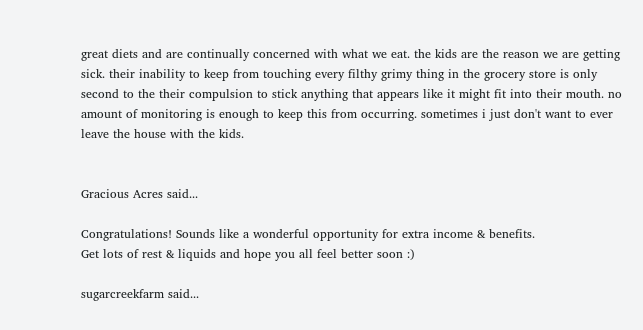great diets and are continually concerned with what we eat. the kids are the reason we are getting sick. their inability to keep from touching every filthy grimy thing in the grocery store is only second to the their compulsion to stick anything that appears like it might fit into their mouth. no amount of monitoring is enough to keep this from occurring. sometimes i just don't want to ever leave the house with the kids.


Gracious Acres said...

Congratulations! Sounds like a wonderful opportunity for extra income & benefits.
Get lots of rest & liquids and hope you all feel better soon :)

sugarcreekfarm said...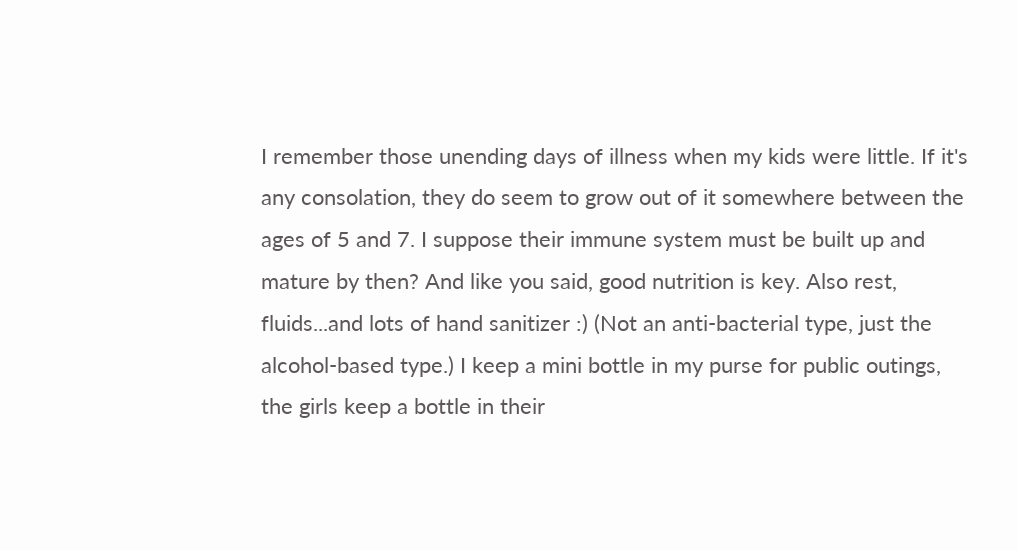I remember those unending days of illness when my kids were little. If it's any consolation, they do seem to grow out of it somewhere between the ages of 5 and 7. I suppose their immune system must be built up and mature by then? And like you said, good nutrition is key. Also rest, fluids...and lots of hand sanitizer :) (Not an anti-bacterial type, just the alcohol-based type.) I keep a mini bottle in my purse for public outings, the girls keep a bottle in their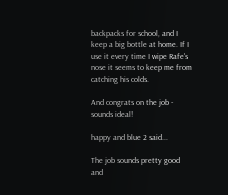backpacks for school, and I keep a big bottle at home. If I use it every time I wipe Rafe's nose it seems to keep me from catching his colds.

And congrats on the job - sounds ideal!

happy and blue 2 said...

The job sounds pretty good and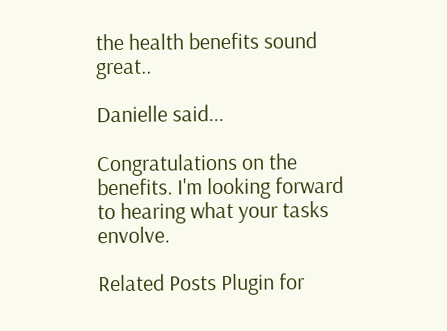the health benefits sound great..

Danielle said...

Congratulations on the benefits. I'm looking forward to hearing what your tasks envolve.

Related Posts Plugin for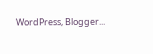WordPress, Blogger...